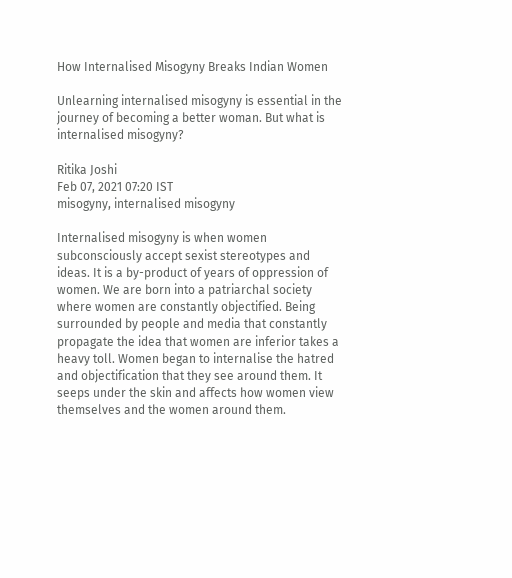How Internalised Misogyny Breaks Indian Women

Unlearning internalised misogyny is essential in the journey of becoming a better woman. But what is internalised misogyny?

Ritika Joshi
Feb 07, 2021 07:20 IST
misogyny, internalised misogyny

Internalised misogyny is when women subconsciously accept sexist stereotypes and ideas. It is a by-product of years of oppression of women. We are born into a patriarchal society where women are constantly objectified. Being surrounded by people and media that constantly propagate the idea that women are inferior takes a heavy toll. Women began to internalise the hatred and objectification that they see around them. It seeps under the skin and affects how women view themselves and the women around them.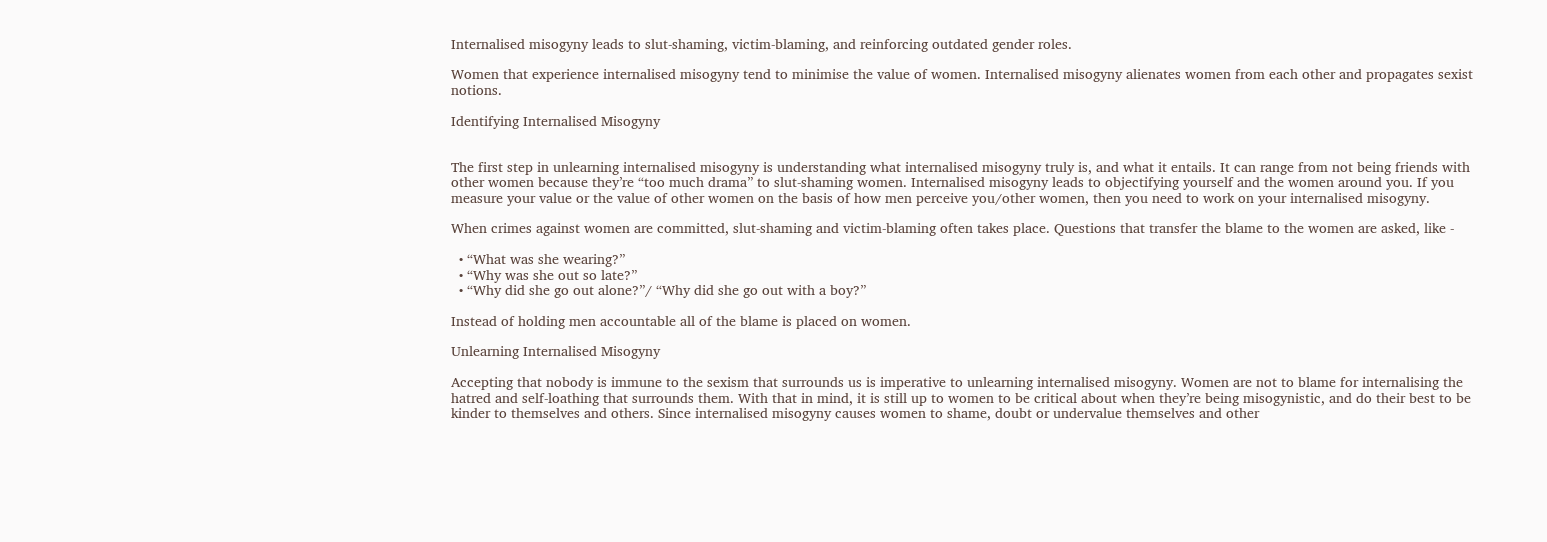Internalised misogyny leads to slut-shaming, victim-blaming, and reinforcing outdated gender roles.

Women that experience internalised misogyny tend to minimise the value of women. Internalised misogyny alienates women from each other and propagates sexist notions.

Identifying Internalised Misogyny


The first step in unlearning internalised misogyny is understanding what internalised misogyny truly is, and what it entails. It can range from not being friends with other women because they’re “too much drama” to slut-shaming women. Internalised misogyny leads to objectifying yourself and the women around you. If you measure your value or the value of other women on the basis of how men perceive you/other women, then you need to work on your internalised misogyny.

When crimes against women are committed, slut-shaming and victim-blaming often takes place. Questions that transfer the blame to the women are asked, like -

  • “What was she wearing?”
  • “Why was she out so late?”
  • “Why did she go out alone?”/ “Why did she go out with a boy?”

Instead of holding men accountable all of the blame is placed on women.

Unlearning Internalised Misogyny

Accepting that nobody is immune to the sexism that surrounds us is imperative to unlearning internalised misogyny. Women are not to blame for internalising the hatred and self-loathing that surrounds them. With that in mind, it is still up to women to be critical about when they’re being misogynistic, and do their best to be kinder to themselves and others. Since internalised misogyny causes women to shame, doubt or undervalue themselves and other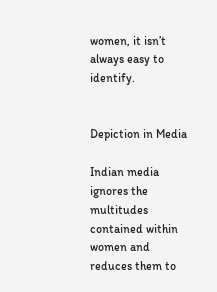women, it isn’t always easy to identify.


Depiction in Media

Indian media ignores the multitudes contained within women and reduces them to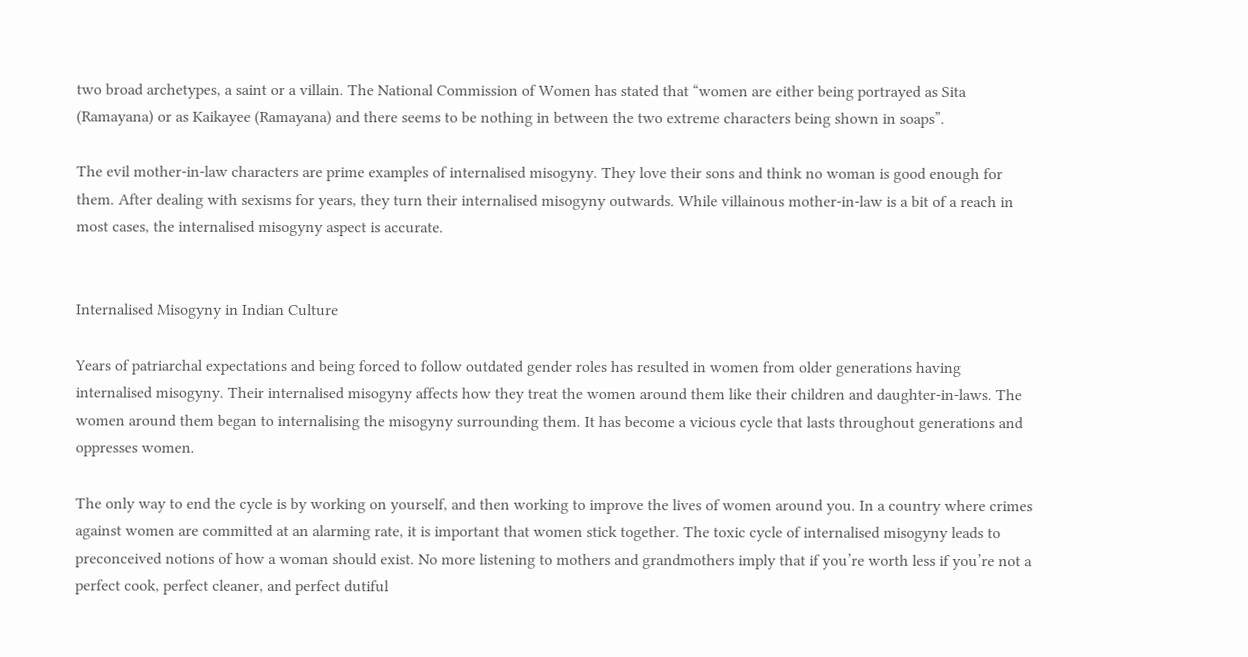two broad archetypes, a saint or a villain. The National Commission of Women has stated that “women are either being portrayed as Sita (Ramayana) or as Kaikayee (Ramayana) and there seems to be nothing in between the two extreme characters being shown in soaps”.

The evil mother-in-law characters are prime examples of internalised misogyny. They love their sons and think no woman is good enough for them. After dealing with sexisms for years, they turn their internalised misogyny outwards. While villainous mother-in-law is a bit of a reach in most cases, the internalised misogyny aspect is accurate.


Internalised Misogyny in Indian Culture

Years of patriarchal expectations and being forced to follow outdated gender roles has resulted in women from older generations having internalised misogyny. Their internalised misogyny affects how they treat the women around them like their children and daughter-in-laws. The women around them began to internalising the misogyny surrounding them. It has become a vicious cycle that lasts throughout generations and oppresses women.

The only way to end the cycle is by working on yourself, and then working to improve the lives of women around you. In a country where crimes against women are committed at an alarming rate, it is important that women stick together. The toxic cycle of internalised misogyny leads to preconceived notions of how a woman should exist. No more listening to mothers and grandmothers imply that if you’re worth less if you’re not a perfect cook, perfect cleaner, and perfect dutiful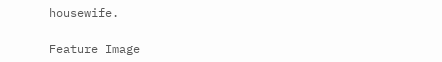housewife.

Feature Image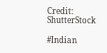Credit: ShutterStock

#Indian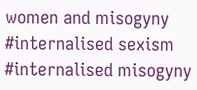women and misogyny #internalised sexism #internalised misogyny